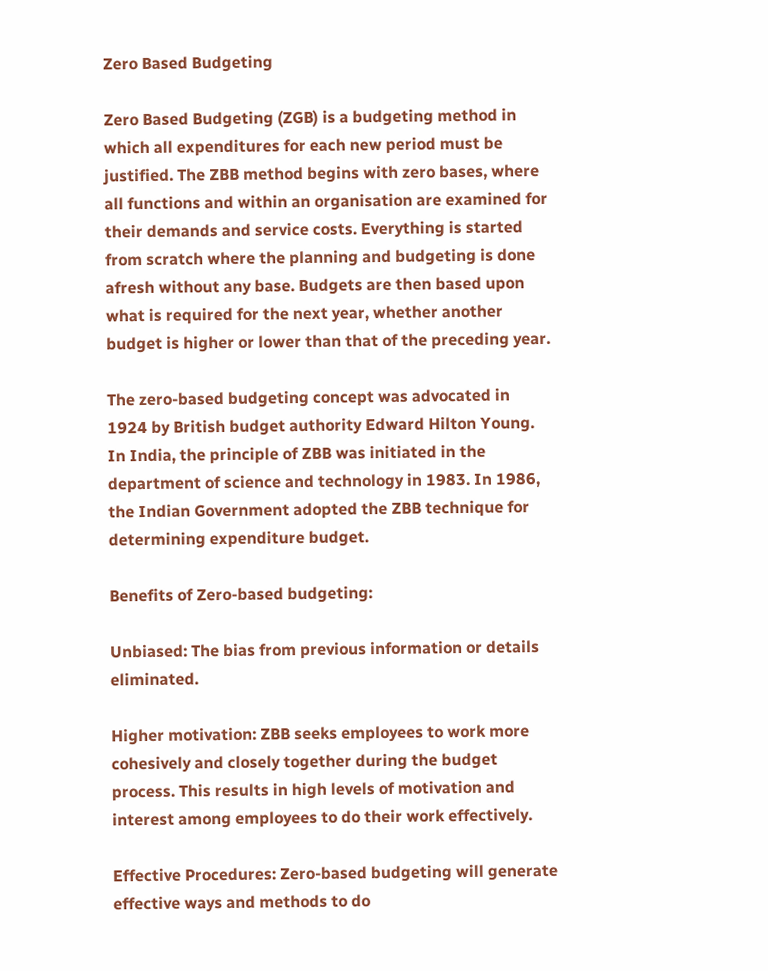Zero Based Budgeting

Zero Based Budgeting (ZGB) is a budgeting method in which all expenditures for each new period must be justified. The ZBB method begins with zero bases, where all functions and within an organisation are examined for their demands and service costs. Everything is started from scratch where the planning and budgeting is done afresh without any base. Budgets are then based upon what is required for the next year, whether another budget is higher or lower than that of the preceding year.

The zero-based budgeting concept was advocated in 1924 by British budget authority Edward Hilton Young. In India, the principle of ZBB was initiated in the department of science and technology in 1983. In 1986, the Indian Government adopted the ZBB technique for determining expenditure budget.

Benefits of Zero-based budgeting:

Unbiased: The bias from previous information or details eliminated.

Higher motivation: ZBB seeks employees to work more cohesively and closely together during the budget process. This results in high levels of motivation and interest among employees to do their work effectively.

Effective Procedures: Zero-based budgeting will generate effective ways and methods to do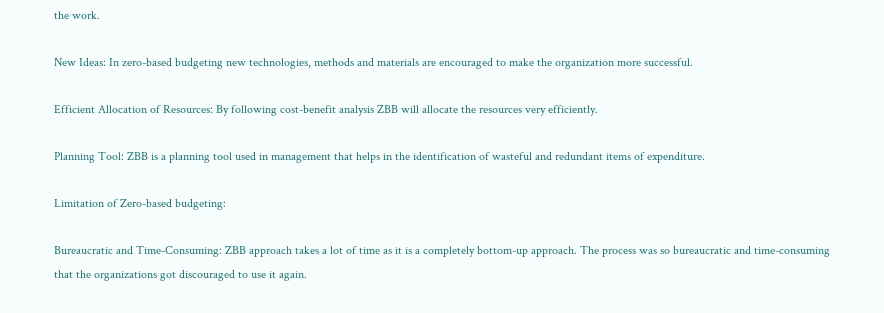the work.

New Ideas: In zero-based budgeting new technologies, methods and materials are encouraged to make the organization more successful.

Efficient Allocation of Resources: By following cost-benefit analysis ZBB will allocate the resources very efficiently.

Planning Tool: ZBB is a planning tool used in management that helps in the identification of wasteful and redundant items of expenditure.

Limitation of Zero-based budgeting:

Bureaucratic and Time-Consuming: ZBB approach takes a lot of time as it is a completely bottom-up approach. The process was so bureaucratic and time-consuming that the organizations got discouraged to use it again.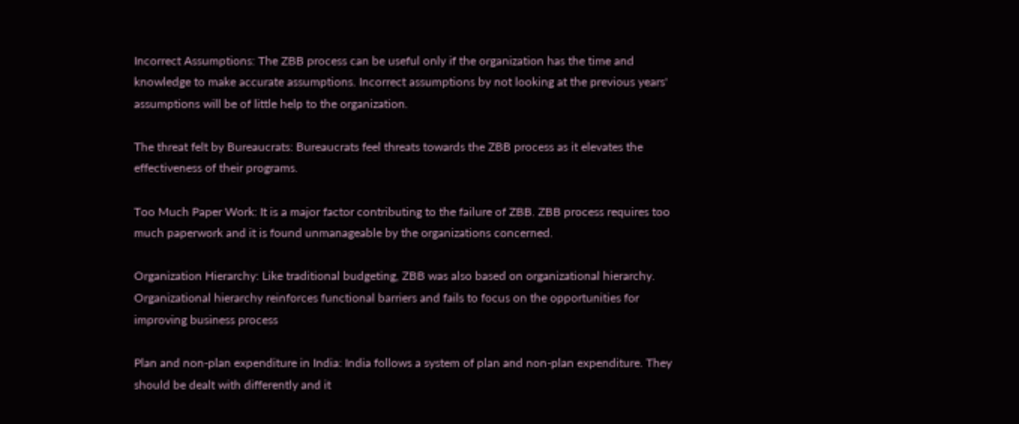Incorrect Assumptions: The ZBB process can be useful only if the organization has the time and knowledge to make accurate assumptions. Incorrect assumptions by not looking at the previous years' assumptions will be of little help to the organization.

The threat felt by Bureaucrats: Bureaucrats feel threats towards the ZBB process as it elevates the effectiveness of their programs.

Too Much Paper Work: It is a major factor contributing to the failure of ZBB. ZBB process requires too much paperwork and it is found unmanageable by the organizations concerned.

Organization Hierarchy: Like traditional budgeting, ZBB was also based on organizational hierarchy. Organizational hierarchy reinforces functional barriers and fails to focus on the opportunities for improving business process

Plan and non-plan expenditure in India: India follows a system of plan and non-plan expenditure. They should be dealt with differently and it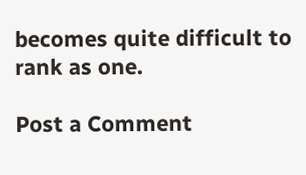becomes quite difficult to rank as one.

Post a Comment